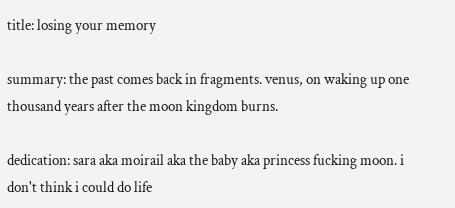title: losing your memory

summary: the past comes back in fragments. venus, on waking up one thousand years after the moon kingdom burns.

dedication: sara aka moirail aka the baby aka princess fucking moon. i don't think i could do life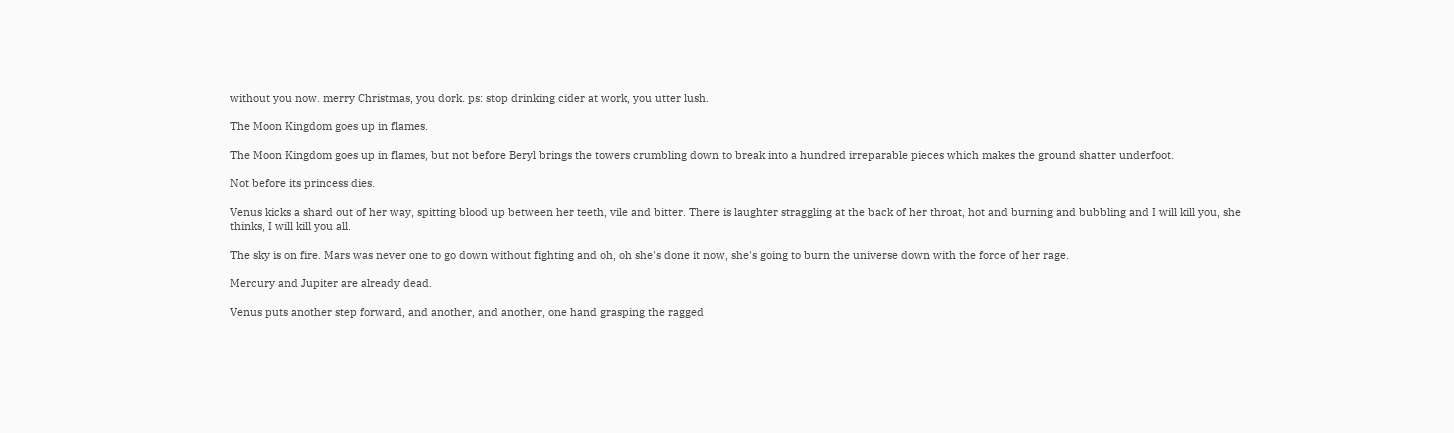without you now. merry Christmas, you dork. ps: stop drinking cider at work, you utter lush.

The Moon Kingdom goes up in flames.

The Moon Kingdom goes up in flames, but not before Beryl brings the towers crumbling down to break into a hundred irreparable pieces which makes the ground shatter underfoot.

Not before its princess dies.

Venus kicks a shard out of her way, spitting blood up between her teeth, vile and bitter. There is laughter straggling at the back of her throat, hot and burning and bubbling and I will kill you, she thinks, I will kill you all.

The sky is on fire. Mars was never one to go down without fighting and oh, oh she's done it now, she's going to burn the universe down with the force of her rage.

Mercury and Jupiter are already dead.

Venus puts another step forward, and another, and another, one hand grasping the ragged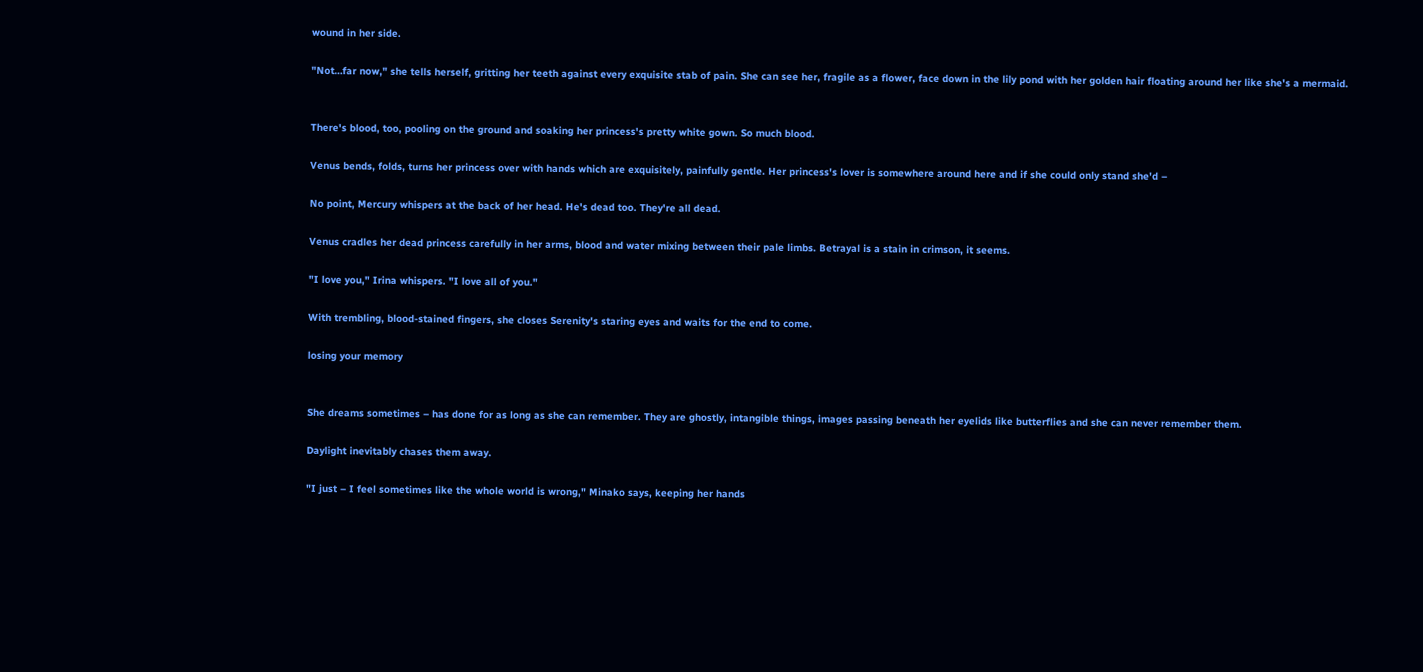wound in her side.

"Not…far now," she tells herself, gritting her teeth against every exquisite stab of pain. She can see her, fragile as a flower, face down in the lily pond with her golden hair floating around her like she's a mermaid.


There's blood, too, pooling on the ground and soaking her princess's pretty white gown. So much blood.

Venus bends, folds, turns her princess over with hands which are exquisitely, painfully gentle. Her princess's lover is somewhere around here and if she could only stand she'd –

No point, Mercury whispers at the back of her head. He's dead too. They're all dead.

Venus cradles her dead princess carefully in her arms, blood and water mixing between their pale limbs. Betrayal is a stain in crimson, it seems.

"I love you," Irina whispers. "I love all of you."

With trembling, blood-stained fingers, she closes Serenity's staring eyes and waits for the end to come.

losing your memory


She dreams sometimes – has done for as long as she can remember. They are ghostly, intangible things, images passing beneath her eyelids like butterflies and she can never remember them.

Daylight inevitably chases them away.

"I just – I feel sometimes like the whole world is wrong," Minako says, keeping her hands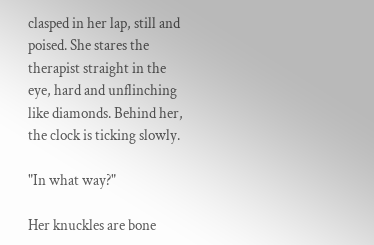clasped in her lap, still and poised. She stares the therapist straight in the eye, hard and unflinching like diamonds. Behind her, the clock is ticking slowly.

"In what way?"

Her knuckles are bone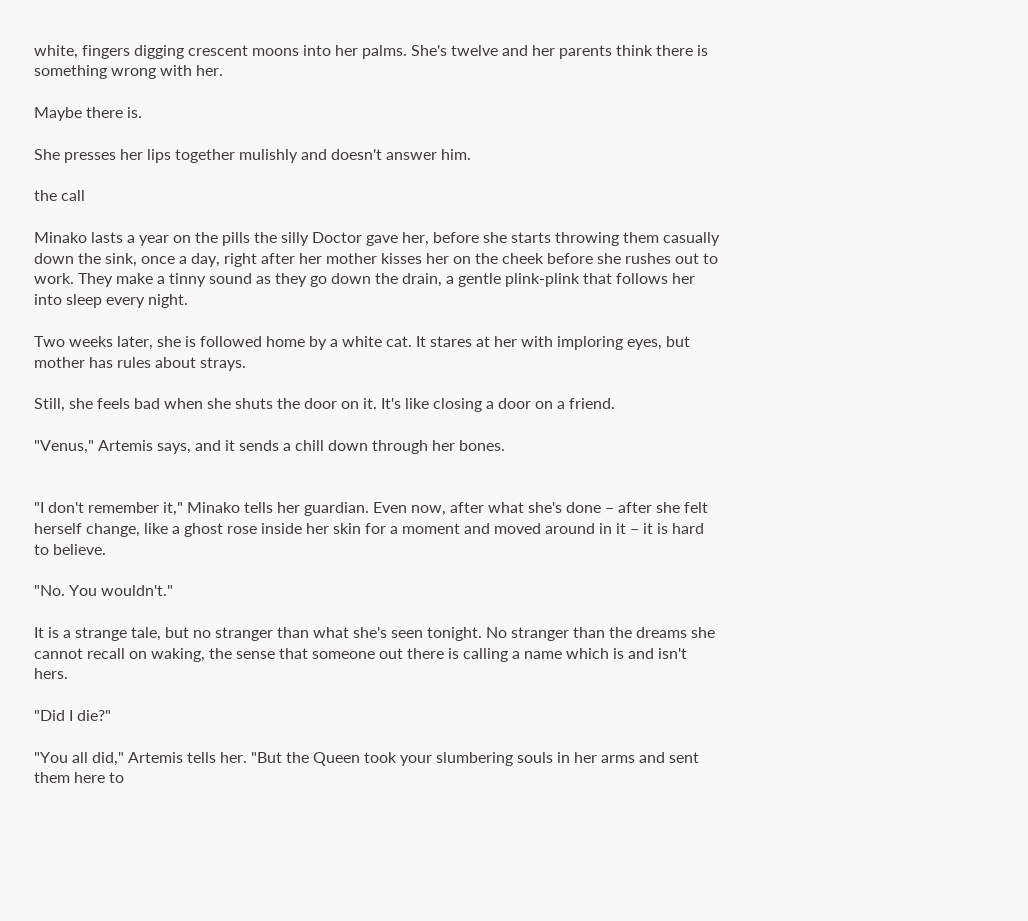white, fingers digging crescent moons into her palms. She's twelve and her parents think there is something wrong with her.

Maybe there is.

She presses her lips together mulishly and doesn't answer him.

the call

Minako lasts a year on the pills the silly Doctor gave her, before she starts throwing them casually down the sink, once a day, right after her mother kisses her on the cheek before she rushes out to work. They make a tinny sound as they go down the drain, a gentle plink-plink that follows her into sleep every night.

Two weeks later, she is followed home by a white cat. It stares at her with imploring eyes, but mother has rules about strays.

Still, she feels bad when she shuts the door on it. It's like closing a door on a friend.

"Venus," Artemis says, and it sends a chill down through her bones.


"I don't remember it," Minako tells her guardian. Even now, after what she's done – after she felt herself change, like a ghost rose inside her skin for a moment and moved around in it – it is hard to believe.

"No. You wouldn't."

It is a strange tale, but no stranger than what she's seen tonight. No stranger than the dreams she cannot recall on waking, the sense that someone out there is calling a name which is and isn't hers.

"Did I die?"

"You all did," Artemis tells her. "But the Queen took your slumbering souls in her arms and sent them here to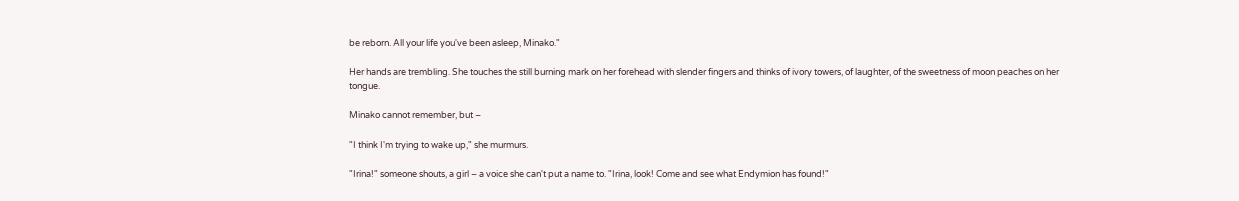be reborn. All your life you've been asleep, Minako."

Her hands are trembling. She touches the still burning mark on her forehead with slender fingers and thinks of ivory towers, of laughter, of the sweetness of moon peaches on her tongue.

Minako cannot remember, but –

"I think I'm trying to wake up," she murmurs.

"Irina!" someone shouts, a girl – a voice she can't put a name to. "Irina, look! Come and see what Endymion has found!"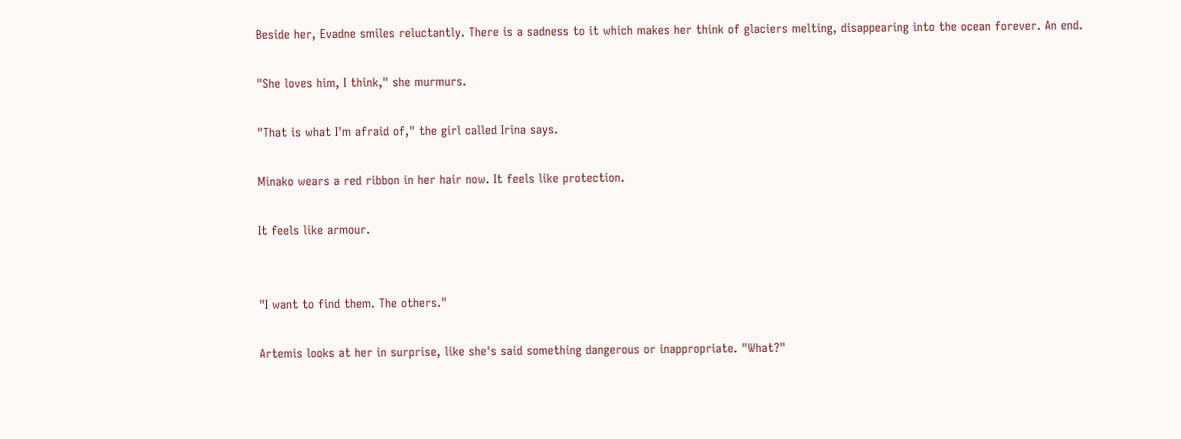Beside her, Evadne smiles reluctantly. There is a sadness to it which makes her think of glaciers melting, disappearing into the ocean forever. An end.

"She loves him, I think," she murmurs.

"That is what I'm afraid of," the girl called Irina says.

Minako wears a red ribbon in her hair now. It feels like protection.

It feels like armour.


"I want to find them. The others."

Artemis looks at her in surprise, like she's said something dangerous or inappropriate. "What?"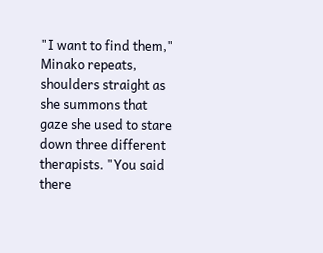"I want to find them," Minako repeats, shoulders straight as she summons that gaze she used to stare down three different therapists. "You said there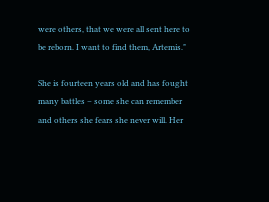were others, that we were all sent here to be reborn. I want to find them, Artemis."

She is fourteen years old and has fought many battles – some she can remember and others she fears she never will. Her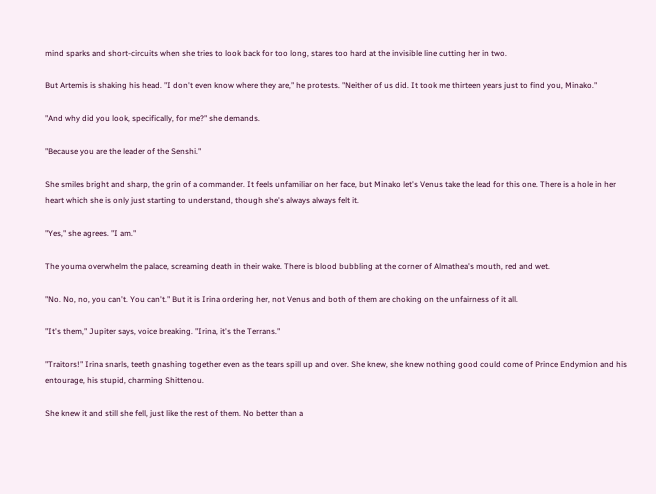mind sparks and short-circuits when she tries to look back for too long, stares too hard at the invisible line cutting her in two.

But Artemis is shaking his head. "I don't even know where they are," he protests. "Neither of us did. It took me thirteen years just to find you, Minako."

"And why did you look, specifically, for me?" she demands.

"Because you are the leader of the Senshi."

She smiles bright and sharp, the grin of a commander. It feels unfamiliar on her face, but Minako let's Venus take the lead for this one. There is a hole in her heart which she is only just starting to understand, though she's always always felt it.

"Yes," she agrees. "I am."

The youma overwhelm the palace, screaming death in their wake. There is blood bubbling at the corner of Almathea's mouth, red and wet.

"No. No, no, you can't. You can't." But it is Irina ordering her, not Venus and both of them are choking on the unfairness of it all.

"It's them," Jupiter says, voice breaking. "Irina, it's the Terrans."

"Traitors!" Irina snarls, teeth gnashing together even as the tears spill up and over. She knew, she knew nothing good could come of Prince Endymion and his entourage, his stupid, charming Shittenou.

She knew it and still she fell, just like the rest of them. No better than a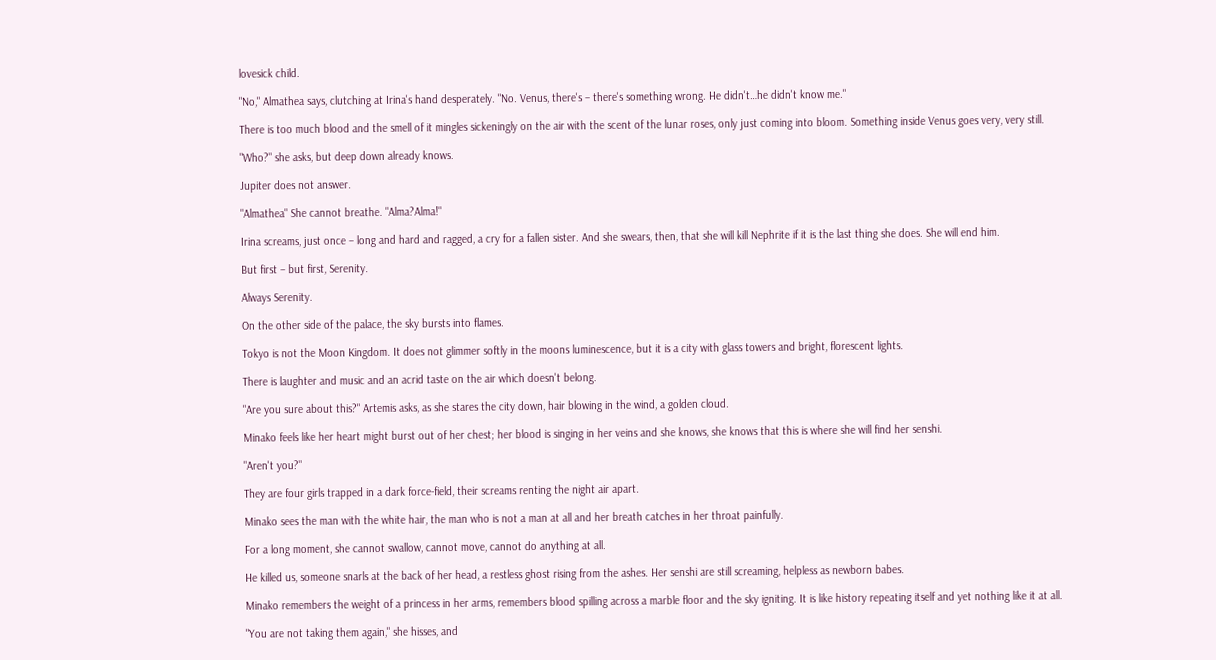lovesick child.

"No," Almathea says, clutching at Irina's hand desperately. "No. Venus, there's – there's something wrong. He didn't…he didn't know me."

There is too much blood and the smell of it mingles sickeningly on the air with the scent of the lunar roses, only just coming into bloom. Something inside Venus goes very, very still.

"Who?" she asks, but deep down already knows.

Jupiter does not answer.

"Almathea" She cannot breathe. "Alma?Alma!"

Irina screams, just once – long and hard and ragged, a cry for a fallen sister. And she swears, then, that she will kill Nephrite if it is the last thing she does. She will end him.

But first – but first, Serenity.

Always Serenity.

On the other side of the palace, the sky bursts into flames.

Tokyo is not the Moon Kingdom. It does not glimmer softly in the moons luminescence, but it is a city with glass towers and bright, florescent lights.

There is laughter and music and an acrid taste on the air which doesn't belong.

"Are you sure about this?" Artemis asks, as she stares the city down, hair blowing in the wind, a golden cloud.

Minako feels like her heart might burst out of her chest; her blood is singing in her veins and she knows, she knows that this is where she will find her senshi.

"Aren't you?"

They are four girls trapped in a dark force-field, their screams renting the night air apart.

Minako sees the man with the white hair, the man who is not a man at all and her breath catches in her throat painfully.

For a long moment, she cannot swallow, cannot move, cannot do anything at all.

He killed us, someone snarls at the back of her head, a restless ghost rising from the ashes. Her senshi are still screaming, helpless as newborn babes.

Minako remembers the weight of a princess in her arms, remembers blood spilling across a marble floor and the sky igniting. It is like history repeating itself and yet nothing like it at all.

"You are not taking them again," she hisses, and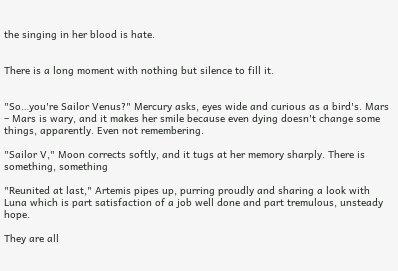the singing in her blood is hate.


There is a long moment with nothing but silence to fill it.


"So…you're Sailor Venus?" Mercury asks, eyes wide and curious as a bird's. Mars – Mars is wary, and it makes her smile because even dying doesn't change some things, apparently. Even not remembering.

"Sailor V," Moon corrects softly, and it tugs at her memory sharply. There is something, something

"Reunited at last," Artemis pipes up, purring proudly and sharing a look with Luna which is part satisfaction of a job well done and part tremulous, unsteady hope.

They are all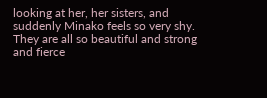looking at her, her sisters, and suddenly Minako feels so very shy. They are all so beautiful and strong and fierce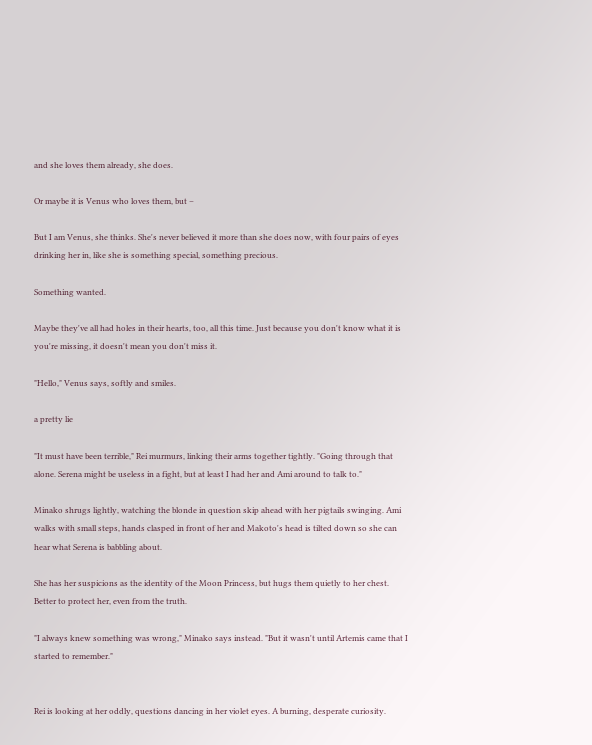and she loves them already, she does.

Or maybe it is Venus who loves them, but –

But I am Venus, she thinks. She's never believed it more than she does now, with four pairs of eyes drinking her in, like she is something special, something precious.

Something wanted.

Maybe they've all had holes in their hearts, too, all this time. Just because you don't know what it is you're missing, it doesn't mean you don't miss it.

"Hello," Venus says, softly and smiles.

a pretty lie

"It must have been terrible," Rei murmurs, linking their arms together tightly. "Going through that alone. Serena might be useless in a fight, but at least I had her and Ami around to talk to."

Minako shrugs lightly, watching the blonde in question skip ahead with her pigtails swinging. Ami walks with small steps, hands clasped in front of her and Makoto's head is tilted down so she can hear what Serena is babbling about.

She has her suspicions as the identity of the Moon Princess, but hugs them quietly to her chest. Better to protect her, even from the truth.

"I always knew something was wrong," Minako says instead. "But it wasn't until Artemis came that I started to remember."


Rei is looking at her oddly, questions dancing in her violet eyes. A burning, desperate curiosity.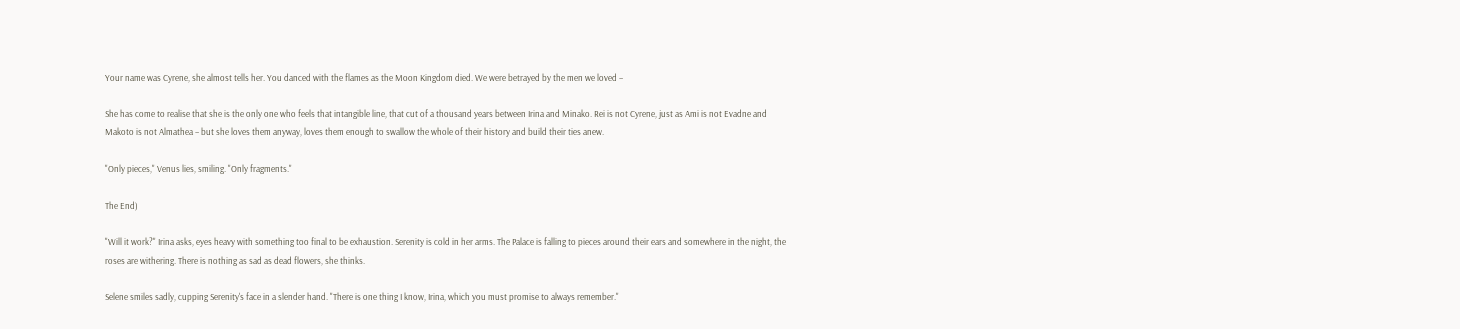Your name was Cyrene, she almost tells her. You danced with the flames as the Moon Kingdom died. We were betrayed by the men we loved –

She has come to realise that she is the only one who feels that intangible line, that cut of a thousand years between Irina and Minako. Rei is not Cyrene, just as Ami is not Evadne and Makoto is not Almathea – but she loves them anyway, loves them enough to swallow the whole of their history and build their ties anew.

"Only pieces," Venus lies, smiling. "Only fragments."

The End)

"Will it work?" Irina asks, eyes heavy with something too final to be exhaustion. Serenity is cold in her arms. The Palace is falling to pieces around their ears and somewhere in the night, the roses are withering. There is nothing as sad as dead flowers, she thinks.

Selene smiles sadly, cupping Serenity's face in a slender hand. "There is one thing I know, Irina, which you must promise to always remember."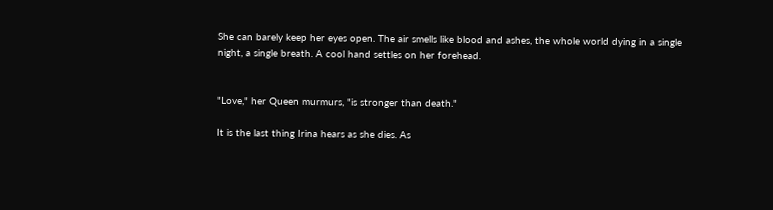She can barely keep her eyes open. The air smells like blood and ashes, the whole world dying in a single night, a single breath. A cool hand settles on her forehead.


"Love," her Queen murmurs, "is stronger than death."

It is the last thing Irina hears as she dies. As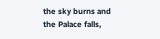the sky burns and the Palace falls,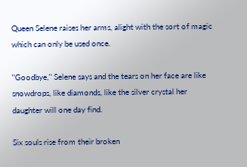Queen Selene raises her arms, alight with the sort of magic which can only be used once.

"Goodbye," Selene says and the tears on her face are like snowdrops, like diamonds, like the silver crystal her daughter will one day find.

Six souls rise from their broken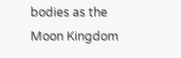bodies as the Moon Kingdom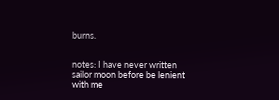burns.


notes: I have never written sailor moon before be lenient with me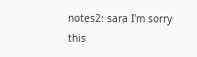notes2: sara I'm sorry this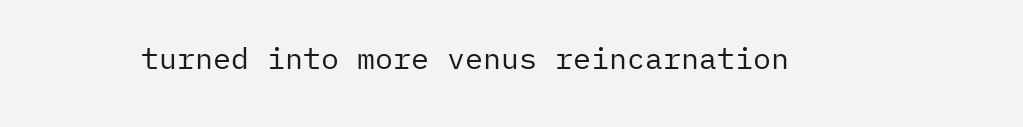turned into more venus reincarnation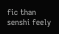fic than senshi feely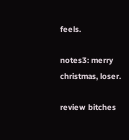feels.

notes3: merry christmas, loser.

review bitches